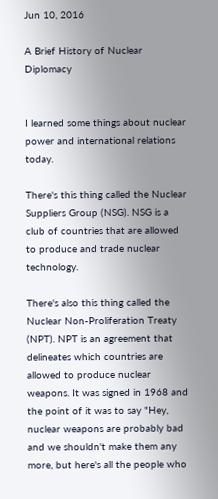Jun 10, 2016

A Brief History of Nuclear Diplomacy


I learned some things about nuclear power and international relations today.

There's this thing called the Nuclear Suppliers Group (NSG). NSG is a club of countries that are allowed to produce and trade nuclear technology.

There's also this thing called the Nuclear Non-Proliferation Treaty (NPT). NPT is an agreement that delineates which countries are allowed to produce nuclear weapons. It was signed in 1968 and the point of it was to say "Hey, nuclear weapons are probably bad and we shouldn't make them any more, but here's all the people who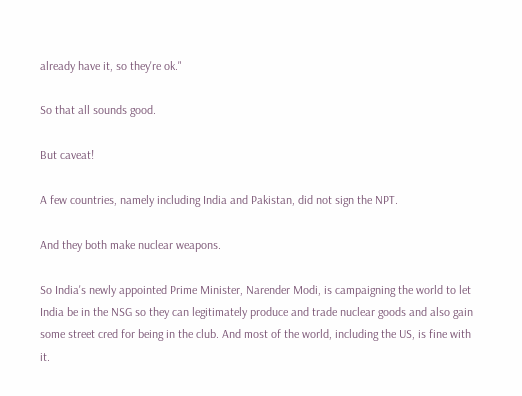already have it, so they're ok."

So that all sounds good.

But caveat!

A few countries, namely including India and Pakistan, did not sign the NPT.

And they both make nuclear weapons.

So India's newly appointed Prime Minister, Narender Modi, is campaigning the world to let India be in the NSG so they can legitimately produce and trade nuclear goods and also gain some street cred for being in the club. And most of the world, including the US, is fine with it.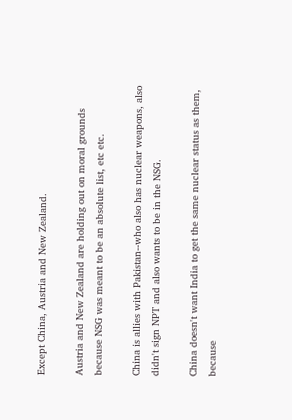Except China, Austria and New Zealand.

Austria and New Zealand are holding out on moral grounds because NSG was meant to be an absolute list, etc etc.

China is allies with Pakistan--who also has nuclear weapons, also didn't sign NPT and also wants to be in the NSG.

China doesn't want India to get the same nuclear status as them, because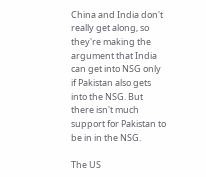China and India don't really get along, so they're making the argument that India can get into NSG only if Pakistan also gets into the NSG. But there isn't much support for Pakistan to be in in the NSG.

The US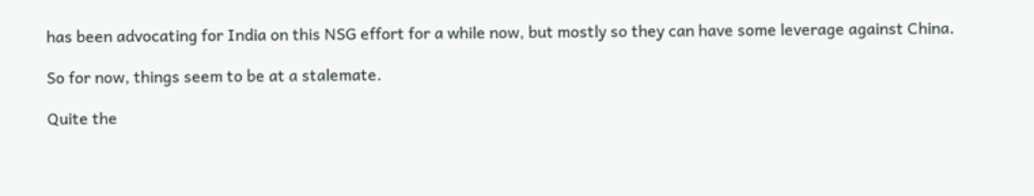has been advocating for India on this NSG effort for a while now, but mostly so they can have some leverage against China.

So for now, things seem to be at a stalemate.

Quite the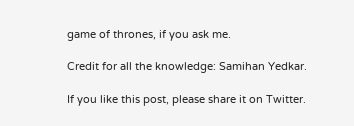game of thrones, if you ask me.

Credit for all the knowledge: Samihan Yedkar.

If you like this post, please share it on Twitter.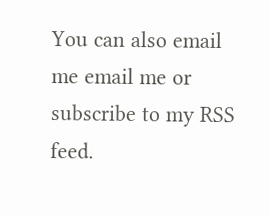You can also email me email me or subscribe to my RSS feed.